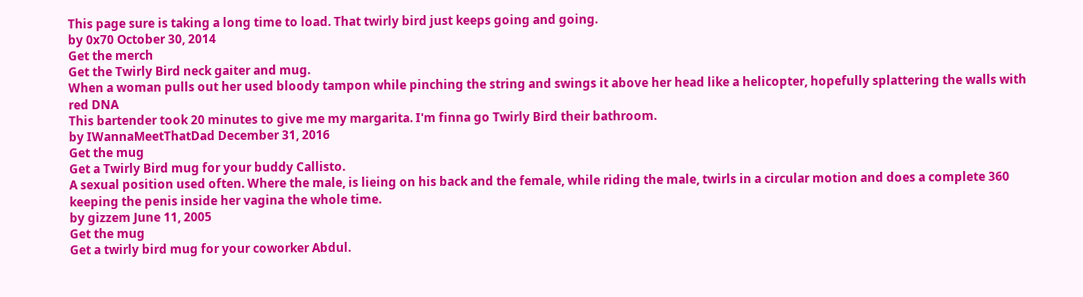This page sure is taking a long time to load. That twirly bird just keeps going and going.
by 0x70 October 30, 2014
Get the merch
Get the Twirly Bird neck gaiter and mug.
When a woman pulls out her used bloody tampon while pinching the string and swings it above her head like a helicopter, hopefully splattering the walls with red DNA
This bartender took 20 minutes to give me my margarita. I'm finna go Twirly Bird their bathroom.
by IWannaMeetThatDad December 31, 2016
Get the mug
Get a Twirly Bird mug for your buddy Callisto.
A sexual position used often. Where the male, is lieing on his back and the female, while riding the male, twirls in a circular motion and does a complete 360 keeping the penis inside her vagina the whole time.
by gizzem June 11, 2005
Get the mug
Get a twirly bird mug for your coworker Abdul.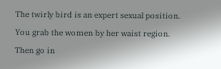The twirly bird is an expert sexual position. You grab the women by her waist region. Then go in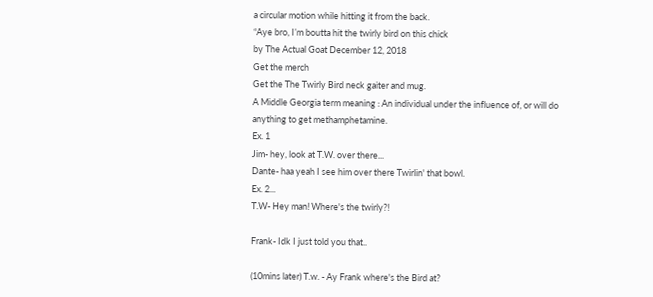a circular motion while hitting it from the back.
“Aye bro, I’m boutta hit the twirly bird on this chick
by The Actual Goat December 12, 2018
Get the merch
Get the The Twirly Bird neck gaiter and mug.
A Middle Georgia term meaning : An individual under the influence of, or will do anything to get methamphetamine.
Ex. 1
Jim- hey, look at T.W. over there...
Dante- haa yeah I see him over there Twirlin' that bowl.
Ex. 2...
T.W- Hey man! Where's the twirly?!

Frank- Idk I just told you that..

(10mins later) T.w. - Ay Frank where's the Bird at?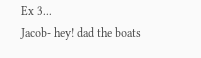Ex 3...
Jacob- hey! dad the boats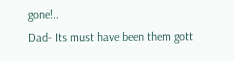gone!..
Dad- Its must have been them gott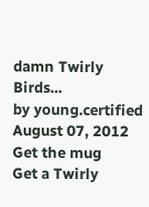damn Twirly Birds...
by young.certified August 07, 2012
Get the mug
Get a Twirly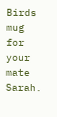Birds mug for your mate Sarah.